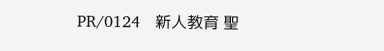PR/0124   新人教育 聖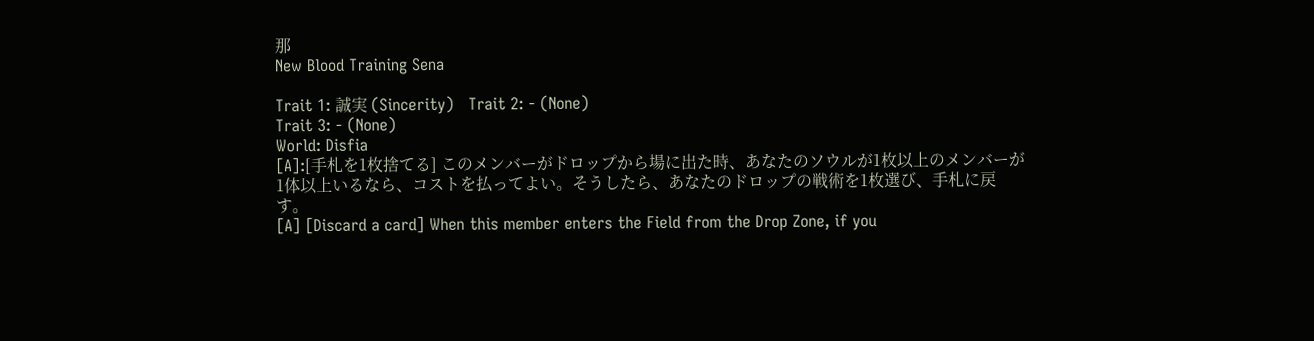那
New Blood Training Sena

Trait 1: 誠実 (Sincerity)   Trait 2: - (None)
Trait 3: - (None)
World: Disfia
[A]:[手札を1枚捨てる] このメンバーがドロップから場に出た時、あなたのソウルが1枚以上のメンバーが1体以上いるなら、コストを払ってよい。そうしたら、あなたのドロップの戦術を1枚選び、手札に戻す。
[A] [Discard a card] When this member enters the Field from the Drop Zone, if you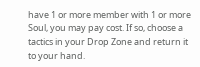have 1 or more member with 1 or more Soul, you may pay cost. If so, choose a tactics in your Drop Zone and return it to your hand.